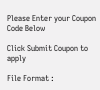Please Enter your Coupon Code Below

Click Submit Coupon to apply

File Format :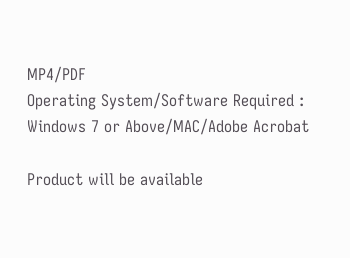MP4/PDF
Operating System/Software Required : Windows 7 or Above/MAC/Adobe Acrobat

Product will be available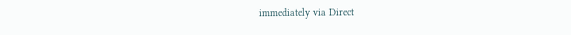immediately via Direct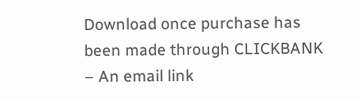Download once purchase has been made through CLICKBANK – An email link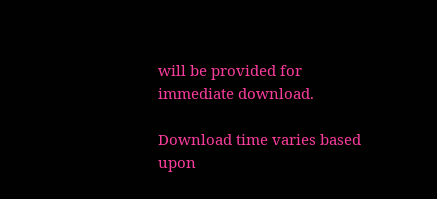will be provided for immediate download.

Download time varies based upon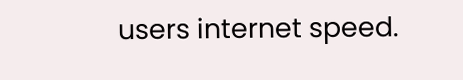users internet speed.